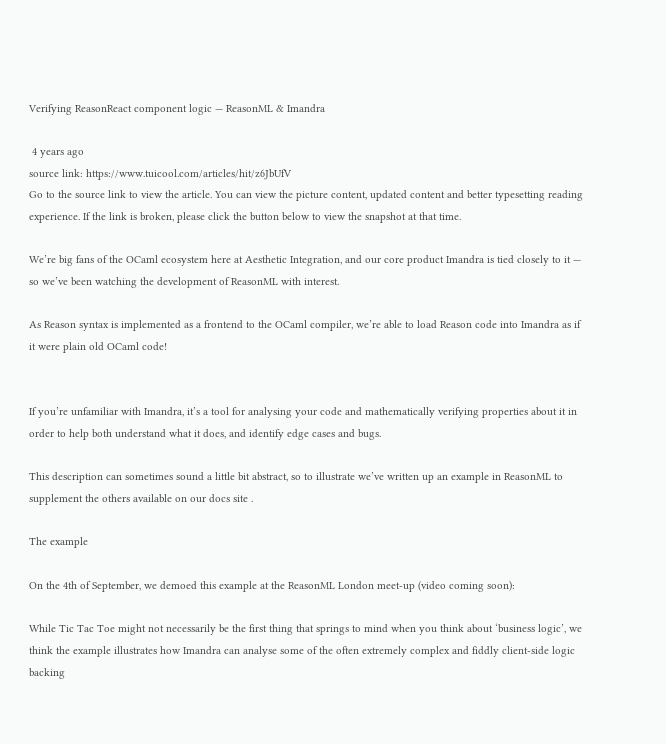Verifying ReasonReact component logic — ReasonML & Imandra

 4 years ago
source link: https://www.tuicool.com/articles/hit/z6JbUfV
Go to the source link to view the article. You can view the picture content, updated content and better typesetting reading experience. If the link is broken, please click the button below to view the snapshot at that time.

We’re big fans of the OCaml ecosystem here at Aesthetic Integration, and our core product Imandra is tied closely to it — so we’ve been watching the development of ReasonML with interest.

As Reason syntax is implemented as a frontend to the OCaml compiler, we’re able to load Reason code into Imandra as if it were plain old OCaml code!


If you’re unfamiliar with Imandra, it’s a tool for analysing your code and mathematically verifying properties about it in order to help both understand what it does, and identify edge cases and bugs.

This description can sometimes sound a little bit abstract, so to illustrate we’ve written up an example in ReasonML to supplement the others available on our docs site .

The example

On the 4th of September, we demoed this example at the ReasonML London meet-up (video coming soon):

While Tic Tac Toe might not necessarily be the first thing that springs to mind when you think about ‘business logic’, we think the example illustrates how Imandra can analyse some of the often extremely complex and fiddly client-side logic backing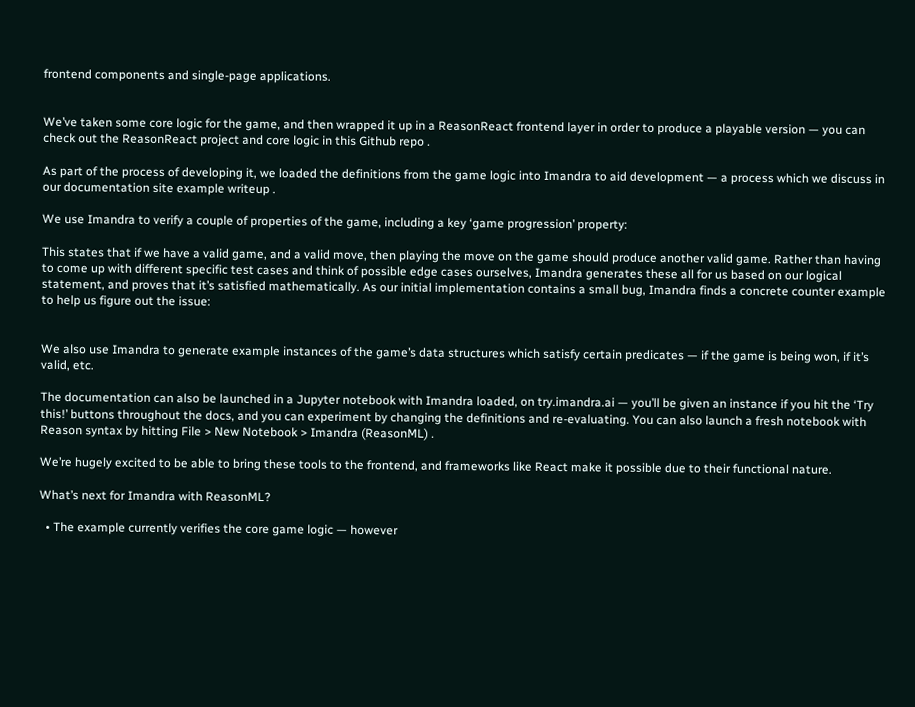frontend components and single-page applications.


We’ve taken some core logic for the game, and then wrapped it up in a ReasonReact frontend layer in order to produce a playable version — you can check out the ReasonReact project and core logic in this Github repo .

As part of the process of developing it, we loaded the definitions from the game logic into Imandra to aid development — a process which we discuss in our documentation site example writeup .

We use Imandra to verify a couple of properties of the game, including a key ‘game progression’ property:

This states that if we have a valid game, and a valid move, then playing the move on the game should produce another valid game. Rather than having to come up with different specific test cases and think of possible edge cases ourselves, Imandra generates these all for us based on our logical statement, and proves that it’s satisfied mathematically. As our initial implementation contains a small bug, Imandra finds a concrete counter example to help us figure out the issue:


We also use Imandra to generate example instances of the game’s data structures which satisfy certain predicates — if the game is being won, if it’s valid, etc.

The documentation can also be launched in a Jupyter notebook with Imandra loaded, on try.imandra.ai — you’ll be given an instance if you hit the ‘Try this!’ buttons throughout the docs, and you can experiment by changing the definitions and re-evaluating. You can also launch a fresh notebook with Reason syntax by hitting File > New Notebook > Imandra (ReasonML) .

We’re hugely excited to be able to bring these tools to the frontend, and frameworks like React make it possible due to their functional nature.

What’s next for Imandra with ReasonML?

  • The example currently verifies the core game logic — however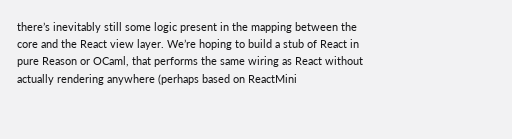there’s inevitably still some logic present in the mapping between the core and the React view layer. We’re hoping to build a stub of React in pure Reason or OCaml, that performs the same wiring as React without actually rendering anywhere (perhaps based on ReactMini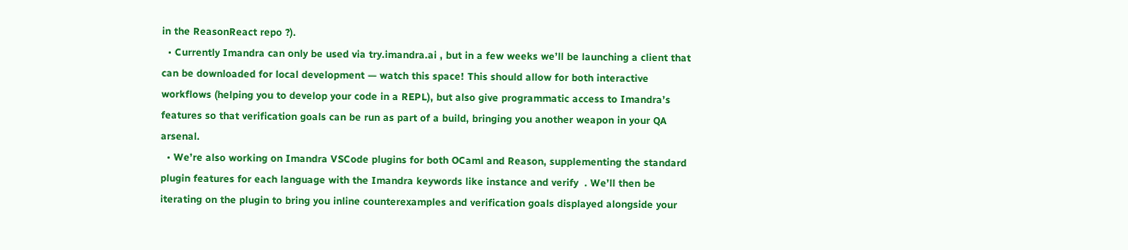in the ReasonReact repo ?).
  • Currently Imandra can only be used via try.imandra.ai , but in a few weeks we’ll be launching a client that can be downloaded for local development — watch this space! This should allow for both interactive workflows (helping you to develop your code in a REPL), but also give programmatic access to Imandra’s features so that verification goals can be run as part of a build, bringing you another weapon in your QA arsenal.
  • We’re also working on Imandra VSCode plugins for both OCaml and Reason, supplementing the standard plugin features for each language with the Imandra keywords like instance and verify  . We’ll then be iterating on the plugin to bring you inline counterexamples and verification goals displayed alongside your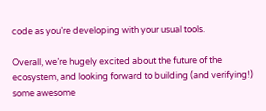code as you’re developing with your usual tools.

Overall, we’re hugely excited about the future of the ecosystem, and looking forward to building (and verifying!) some awesome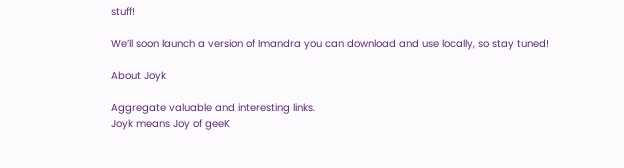stuff!

We’ll soon launch a version of Imandra you can download and use locally, so stay tuned!

About Joyk

Aggregate valuable and interesting links.
Joyk means Joy of geeK